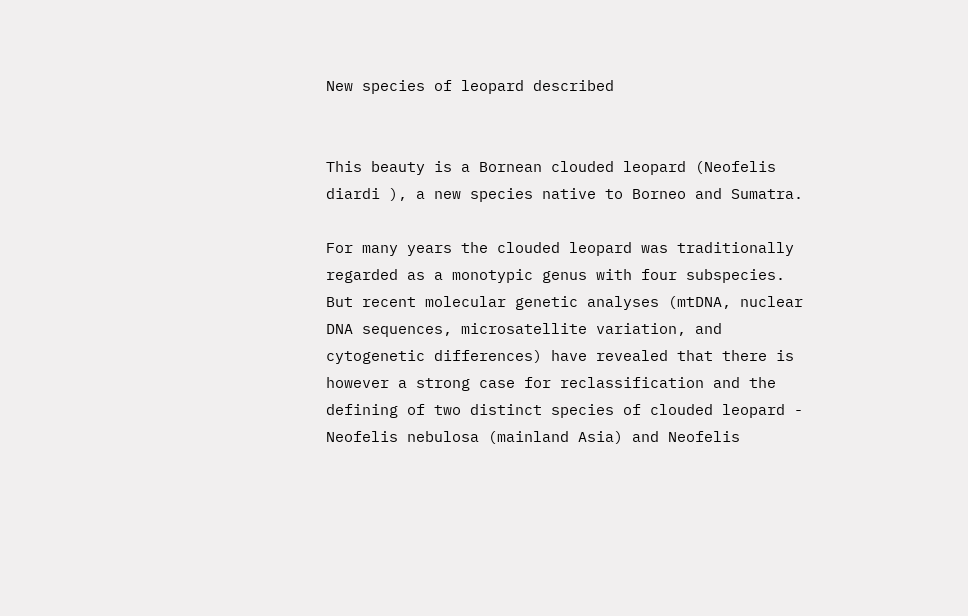New species of leopard described


This beauty is a Bornean clouded leopard (Neofelis diardi ), a new species native to Borneo and Sumatra.

For many years the clouded leopard was traditionally regarded as a monotypic genus with four subspecies. But recent molecular genetic analyses (mtDNA, nuclear DNA sequences, microsatellite variation, and cytogenetic differences) have revealed that there is however a strong case for reclassification and the defining of two distinct species of clouded leopard - Neofelis nebulosa (mainland Asia) and Neofelis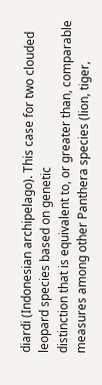diardi (Indonesian archipelago). This case for two clouded leopard species based on genetic
distinction that is equivalent to, or greater than, comparable measures among other Panthera species (lion, tiger,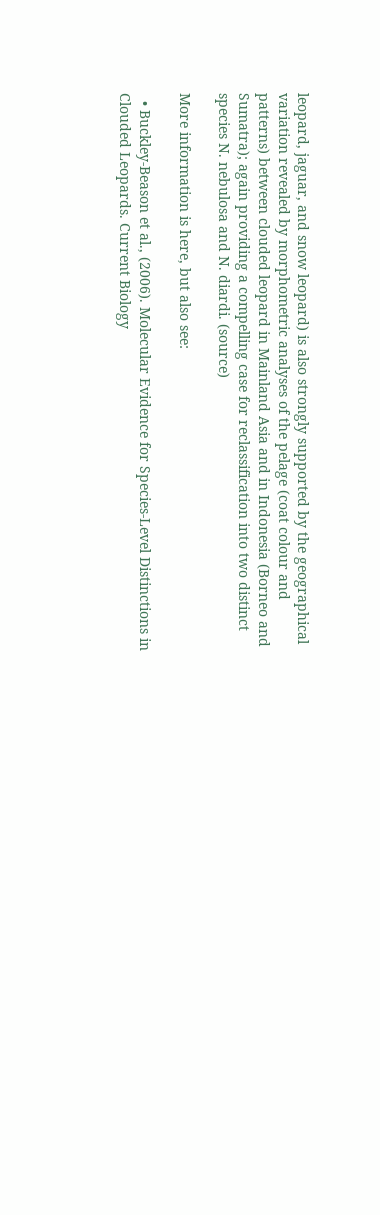leopard, jaguar, and snow leopard) is also strongly supported by the geographical variation revealed by morphometric analyses of the pelage (coat colour and patterns) between clouded leopard in Mainland Asia and in Indonesia (Borneo and Sumatra); again providing a compelling case for reclassification into two distinct species N. nebulosa and N. diardi. (source)

More information is here, but also see:

  • Buckley-Beason et al., (2006). Molecular Evidence for Species-Level Distinctions in Clouded Leopards. Current Biology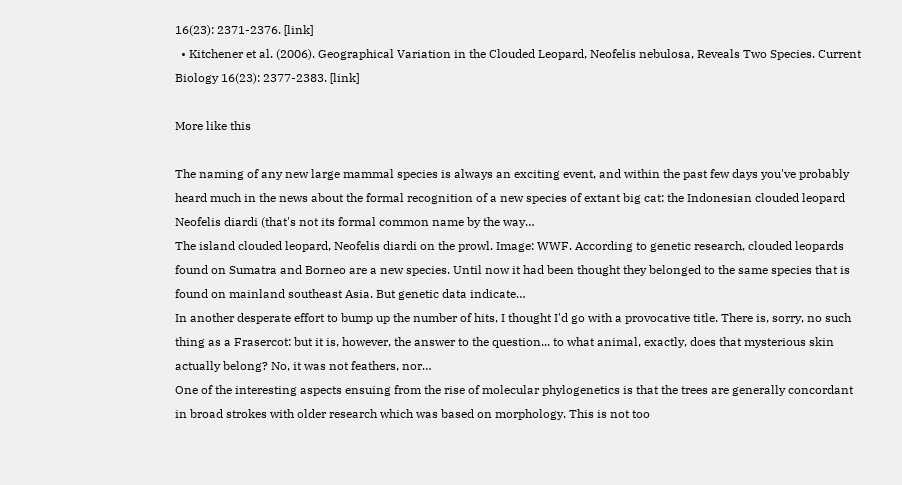16(23): 2371-2376. [link]
  • Kitchener et al. (2006). Geographical Variation in the Clouded Leopard, Neofelis nebulosa, Reveals Two Species. Current Biology 16(23): 2377-2383. [link]

More like this

The naming of any new large mammal species is always an exciting event, and within the past few days you've probably heard much in the news about the formal recognition of a new species of extant big cat: the Indonesian clouded leopard Neofelis diardi (that's not its formal common name by the way…
The island clouded leopard, Neofelis diardi on the prowl. Image: WWF. According to genetic research, clouded leopards found on Sumatra and Borneo are a new species. Until now it had been thought they belonged to the same species that is found on mainland southeast Asia. But genetic data indicate…
In another desperate effort to bump up the number of hits, I thought I'd go with a provocative title. There is, sorry, no such thing as a Frasercot: but it is, however, the answer to the question... to what animal, exactly, does that mysterious skin actually belong? No, it was not feathers, nor…
One of the interesting aspects ensuing from the rise of molecular phylogenetics is that the trees are generally concordant in broad strokes with older research which was based on morphology. This is not too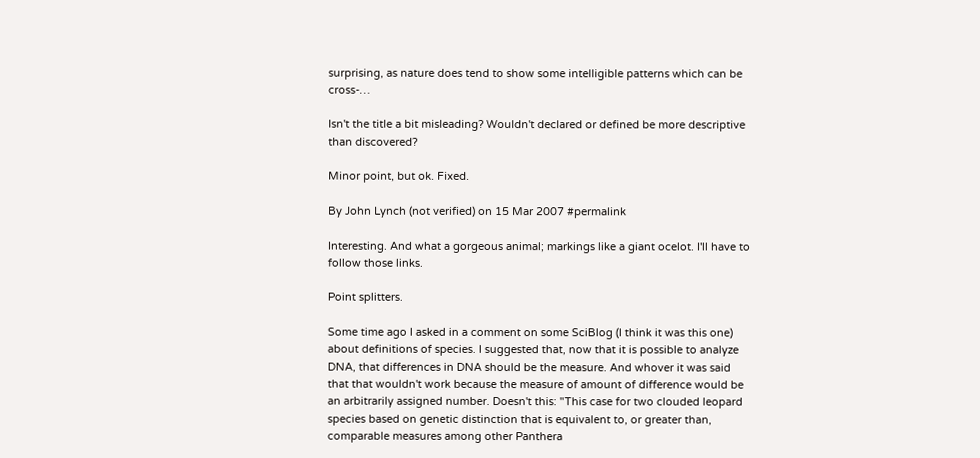surprising, as nature does tend to show some intelligible patterns which can be cross-…

Isn't the title a bit misleading? Wouldn't declared or defined be more descriptive than discovered?

Minor point, but ok. Fixed.

By John Lynch (not verified) on 15 Mar 2007 #permalink

Interesting. And what a gorgeous animal; markings like a giant ocelot. I'll have to follow those links.

Point splitters.

Some time ago I asked in a comment on some SciBlog (I think it was this one) about definitions of species. I suggested that, now that it is possible to analyze DNA, that differences in DNA should be the measure. And whover it was said that that wouldn't work because the measure of amount of difference would be an arbitrarily assigned number. Doesn't this: "This case for two clouded leopard species based on genetic distinction that is equivalent to, or greater than, comparable measures among other Panthera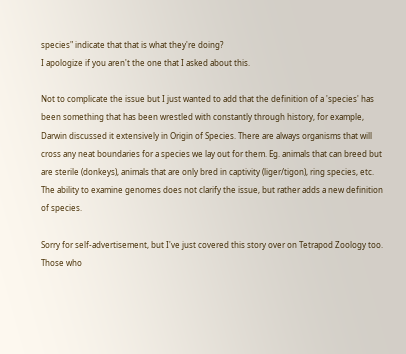species" indicate that that is what they're doing?
I apologize if you aren't the one that I asked about this.

Not to complicate the issue but I just wanted to add that the definition of a 'species' has been something that has been wrestled with constantly through history, for example, Darwin discussed it extensively in Origin of Species. There are always organisms that will cross any neat boundaries for a species we lay out for them. Eg. animals that can breed but are sterile (donkeys), animals that are only bred in captivity (liger/tigon), ring species, etc. The ability to examine genomes does not clarify the issue, but rather adds a new definition of species.

Sorry for self-advertisement, but I've just covered this story over on Tetrapod Zoology too. Those who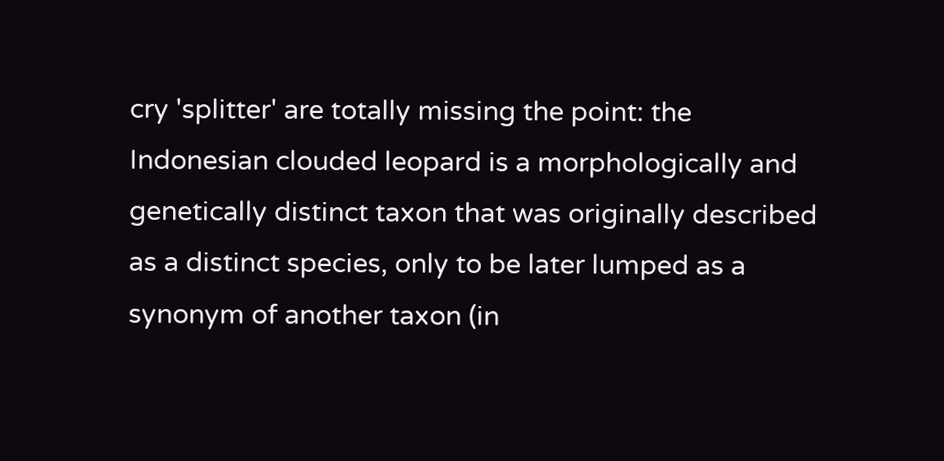cry 'splitter' are totally missing the point: the Indonesian clouded leopard is a morphologically and genetically distinct taxon that was originally described as a distinct species, only to be later lumped as a synonym of another taxon (in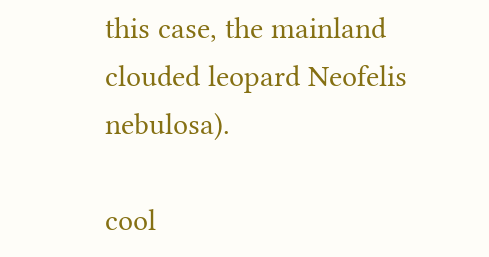this case, the mainland clouded leopard Neofelis nebulosa).

cool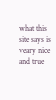what this site says is veary nice and true